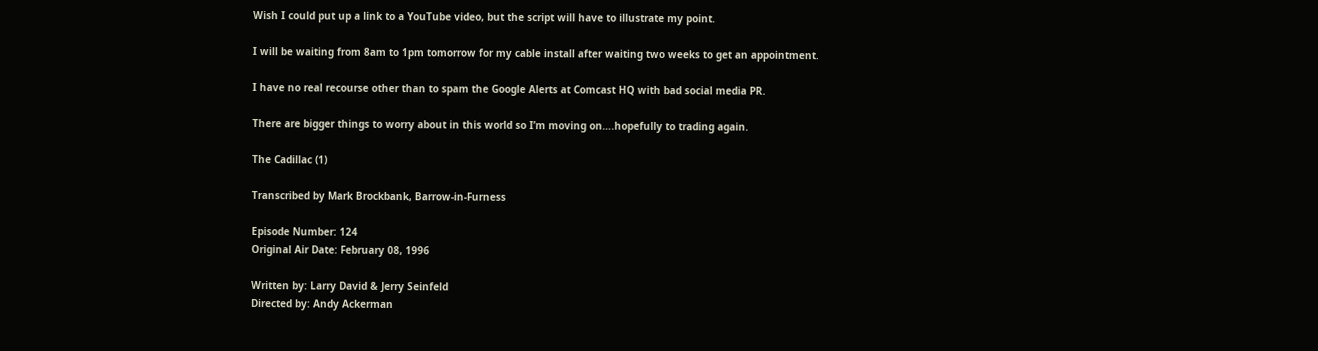Wish I could put up a link to a YouTube video, but the script will have to illustrate my point.

I will be waiting from 8am to 1pm tomorrow for my cable install after waiting two weeks to get an appointment.

I have no real recourse other than to spam the Google Alerts at Comcast HQ with bad social media PR.

There are bigger things to worry about in this world so I’m moving on….hopefully to trading again.

The Cadillac (1)

Transcribed by Mark Brockbank, Barrow-in-Furness

Episode Number: 124
Original Air Date: February 08, 1996

Written by: Larry David & Jerry Seinfeld
Directed by: Andy Ackerman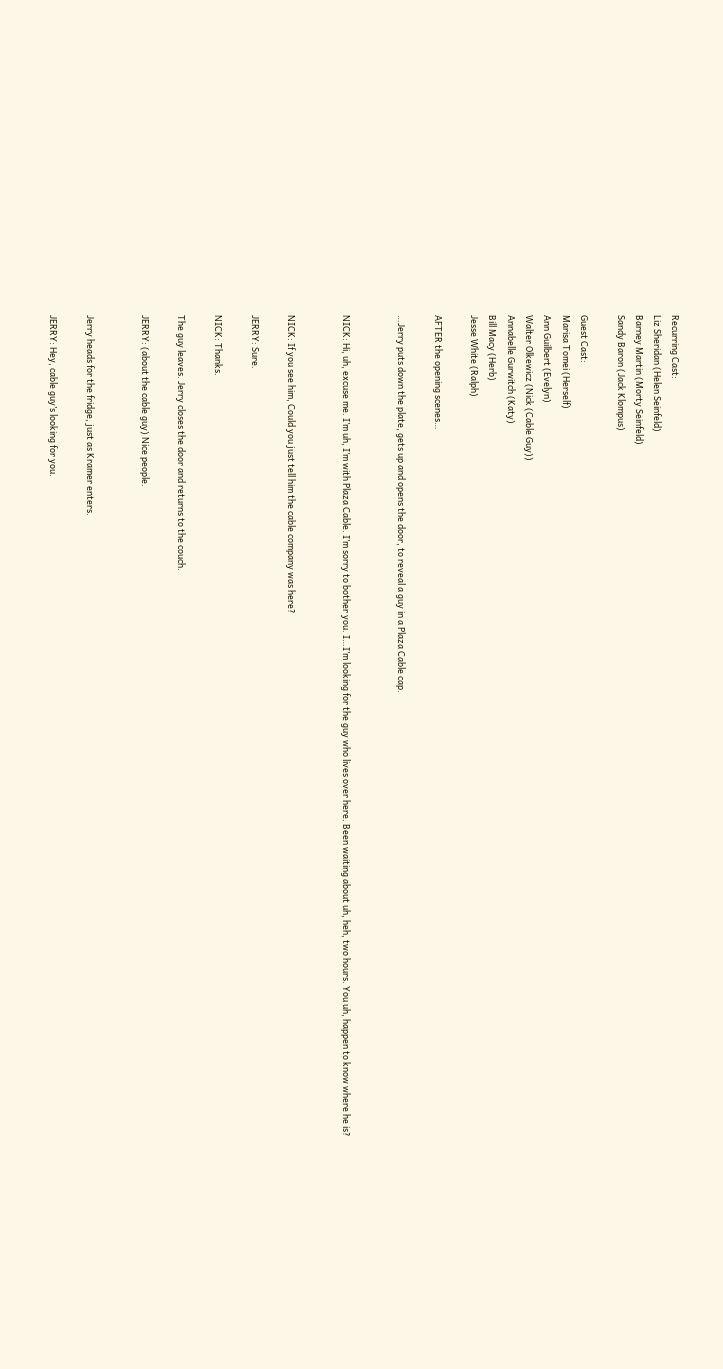Recurring Cast:
Liz Sheridan (Helen Seinfeld)
Barney Martin (Morty Seinfeld)
Sandy Baron (Jack Klompus)

Guest Cast:
Marisa Tomei (Herself)
Ann Guilbert (Evelyn)
Walter Olkewicz (Nick (Cable Guy))
Annabelle Gurwitch (Katy)
Bill Macy (Herb)
Jesse White (Ralph)

AFTER the opening scenes…

…Jerry puts down the plate, gets up and opens the door, to reveal a guy in a Plaza Cable cap.


NICK: Hi, uh, excuse me. I’m uh, I’m with Plaza Cable. I’m sorry to bother you. I…I’m looking for the guy who lives over here. Been waiting about uh, heh, two hours. You uh, happen to know where he is?


NICK: If you see him, Could you just tell him the cable company was here?

JERRY: Sure.

NICK: Thanks.

The guy leaves. Jerry closes the door and returns to the couch.

JERRY: (about the cable guy) Nice people.


Jerry heads for the fridge, just as Kramer enters.

JERRY: Hey, cable guy’s looking for you.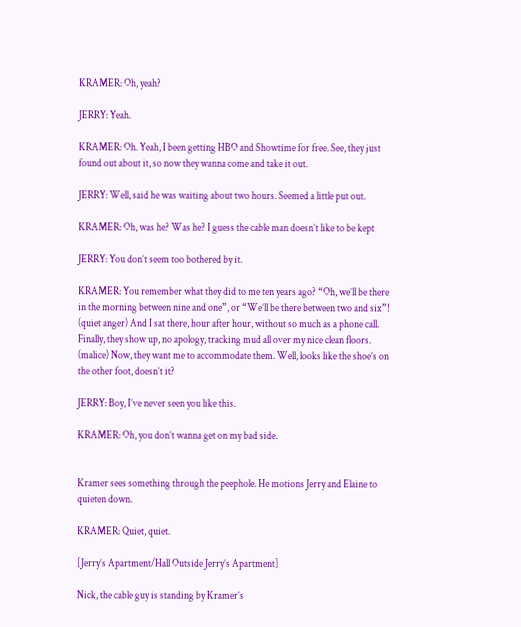KRAMER: Oh, yeah?

JERRY: Yeah.

KRAMER: Oh. Yeah, I been getting HBO and Showtime for free. See, they just found out about it, so now they wanna come and take it out.

JERRY: Well, said he was waiting about two hours. Seemed a little put out.

KRAMER: Oh, was he? Was he? I guess the cable man doesn’t like to be kept

JERRY: You don’t seem too bothered by it.

KRAMER: You remember what they did to me ten years ago? “Oh, we’ll be there in the morning between nine and one”, or “We’ll be there between two and six”! (quiet anger) And I sat there, hour after hour, without so much as a phone call. Finally, they show up, no apology, tracking mud all over my nice clean floors. (malice) Now, they want me to accommodate them. Well, looks like the shoe’s on the other foot, doesn’t it?

JERRY: Boy, I’ve never seen you like this.

KRAMER: Oh, you don’t wanna get on my bad side.


Kramer sees something through the peephole. He motions Jerry and Elaine to quieten down.

KRAMER: Quiet, quiet.

[Jerry’s Apartment/Hall Outside Jerry’s Apartment]

Nick, the cable guy is standing by Kramer’s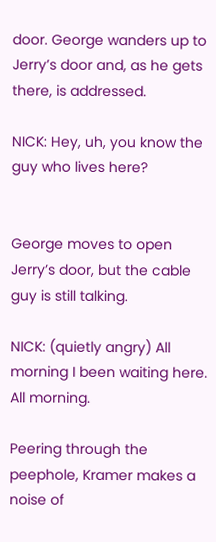door. George wanders up to Jerry’s door and, as he gets there, is addressed.

NICK: Hey, uh, you know the guy who lives here?


George moves to open Jerry’s door, but the cable guy is still talking.

NICK: (quietly angry) All morning I been waiting here. All morning.

Peering through the peephole, Kramer makes a noise of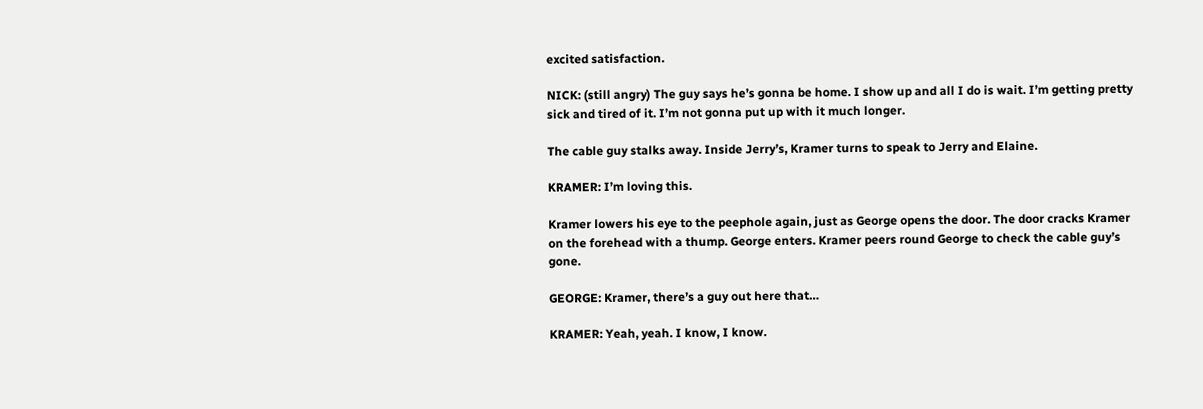excited satisfaction.

NICK: (still angry) The guy says he’s gonna be home. I show up and all I do is wait. I’m getting pretty sick and tired of it. I’m not gonna put up with it much longer.

The cable guy stalks away. Inside Jerry’s, Kramer turns to speak to Jerry and Elaine.

KRAMER: I’m loving this.

Kramer lowers his eye to the peephole again, just as George opens the door. The door cracks Kramer on the forehead with a thump. George enters. Kramer peers round George to check the cable guy’s gone.

GEORGE: Kramer, there’s a guy out here that…

KRAMER: Yeah, yeah. I know, I know.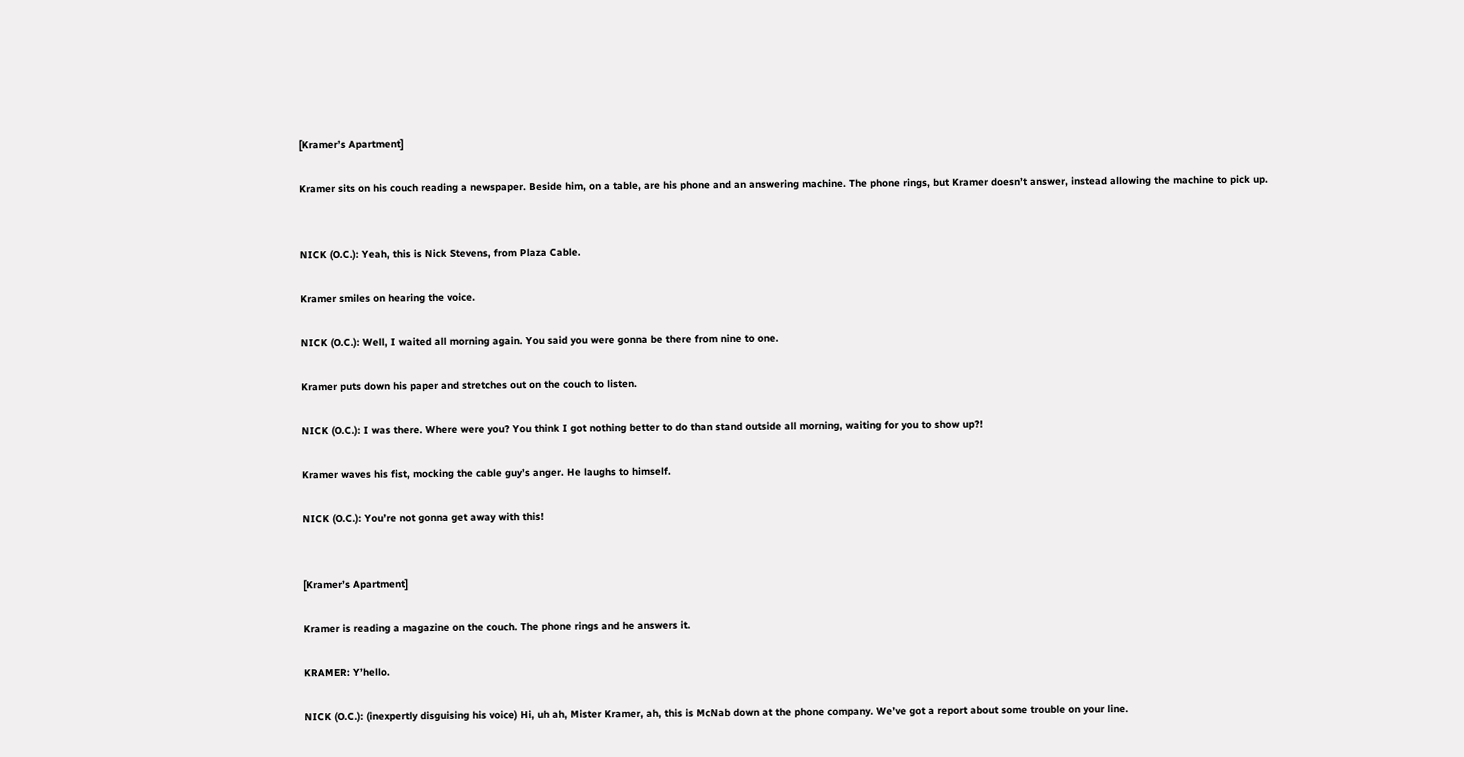[Kramer’s Apartment]

Kramer sits on his couch reading a newspaper. Beside him, on a table, are his phone and an answering machine. The phone rings, but Kramer doesn’t answer, instead allowing the machine to pick up.


NICK (O.C.): Yeah, this is Nick Stevens, from Plaza Cable.

Kramer smiles on hearing the voice.

NICK (O.C.): Well, I waited all morning again. You said you were gonna be there from nine to one.

Kramer puts down his paper and stretches out on the couch to listen.

NICK (O.C.): I was there. Where were you? You think I got nothing better to do than stand outside all morning, waiting for you to show up?!

Kramer waves his fist, mocking the cable guy’s anger. He laughs to himself.

NICK (O.C.): You’re not gonna get away with this!


[Kramer’s Apartment]

Kramer is reading a magazine on the couch. The phone rings and he answers it.

KRAMER: Y’hello.

NICK (O.C.): (inexpertly disguising his voice) Hi, uh ah, Mister Kramer, ah, this is McNab down at the phone company. We’ve got a report about some trouble on your line.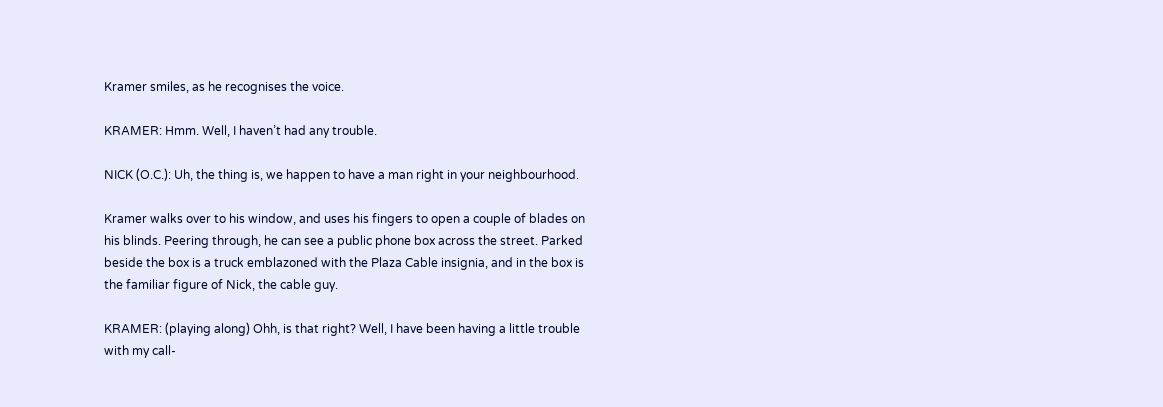Kramer smiles, as he recognises the voice.

KRAMER: Hmm. Well, I haven’t had any trouble.

NICK (O.C.): Uh, the thing is, we happen to have a man right in your neighbourhood.

Kramer walks over to his window, and uses his fingers to open a couple of blades on his blinds. Peering through, he can see a public phone box across the street. Parked beside the box is a truck emblazoned with the Plaza Cable insignia, and in the box is the familiar figure of Nick, the cable guy.

KRAMER: (playing along) Ohh, is that right? Well, I have been having a little trouble with my call-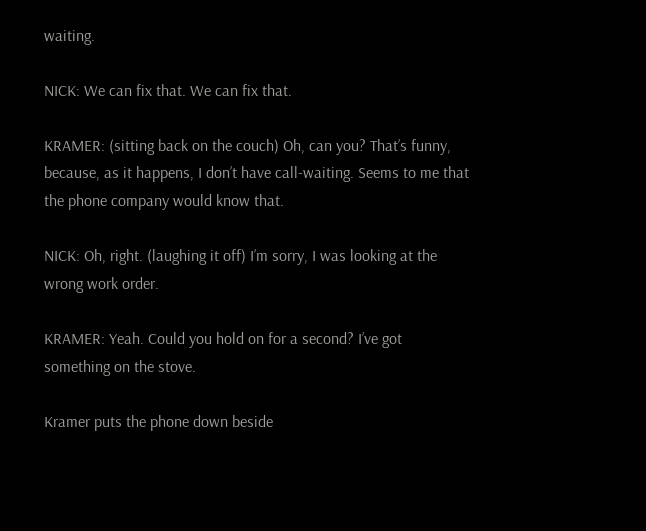waiting.

NICK: We can fix that. We can fix that.

KRAMER: (sitting back on the couch) Oh, can you? That’s funny, because, as it happens, I don’t have call-waiting. Seems to me that the phone company would know that.

NICK: Oh, right. (laughing it off) I’m sorry, I was looking at the wrong work order.

KRAMER: Yeah. Could you hold on for a second? I’ve got something on the stove.

Kramer puts the phone down beside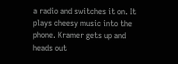a radio and switches it on. It plays cheesy music into the phone. Kramer gets up and heads out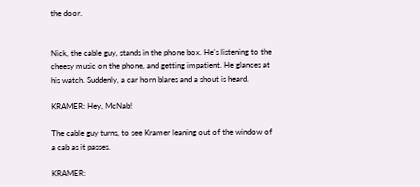the door.


Nick, the cable guy, stands in the phone box. He’s listening to the cheesy music on the phone, and getting impatient. He glances at his watch. Suddenly, a car horn blares and a shout is heard.

KRAMER: Hey, McNab!

The cable guy turns, to see Kramer leaning out of the window of a cab as it passes.

KRAMER: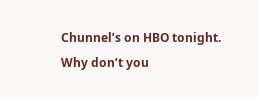Chunnel’s on HBO tonight. Why don’t you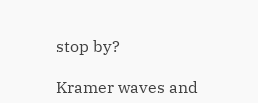stop by?

Kramer waves and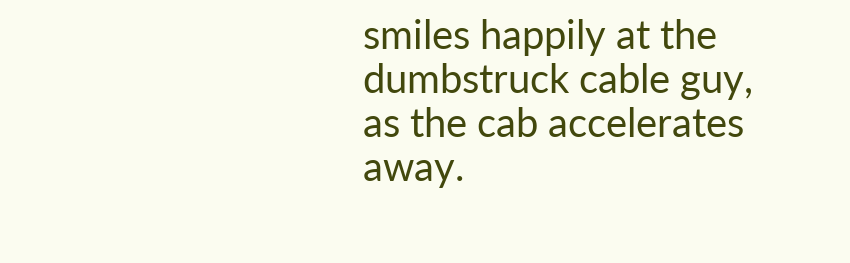smiles happily at the dumbstruck cable guy, as the cab accelerates away.